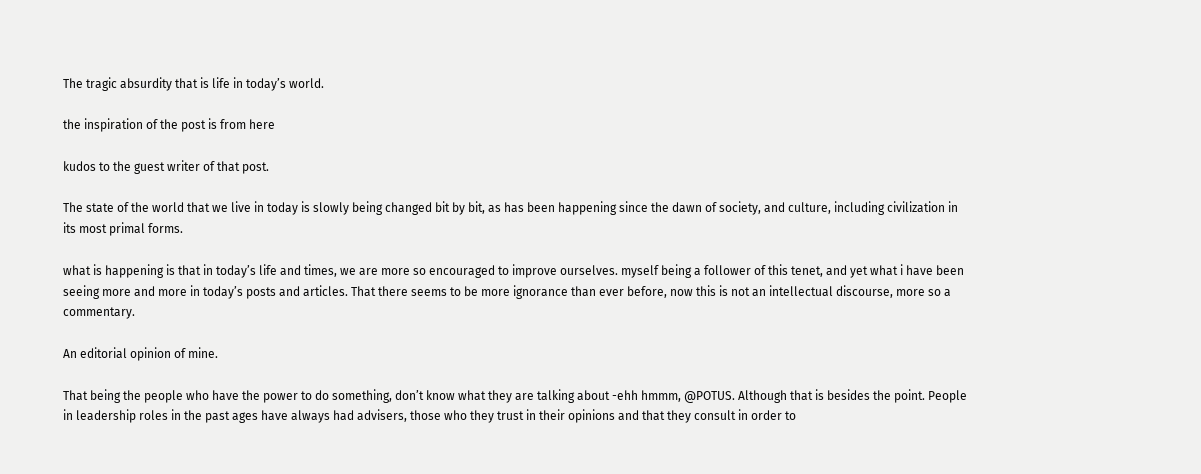The tragic absurdity that is life in today’s world.

the inspiration of the post is from here

kudos to the guest writer of that post.

The state of the world that we live in today is slowly being changed bit by bit, as has been happening since the dawn of society, and culture, including civilization in its most primal forms.

what is happening is that in today’s life and times, we are more so encouraged to improve ourselves. myself being a follower of this tenet, and yet what i have been seeing more and more in today’s posts and articles. That there seems to be more ignorance than ever before, now this is not an intellectual discourse, more so a commentary.

An editorial opinion of mine.

That being the people who have the power to do something, don’t know what they are talking about -ehh hmmm, @POTUS. Although that is besides the point. People in leadership roles in the past ages have always had advisers, those who they trust in their opinions and that they consult in order to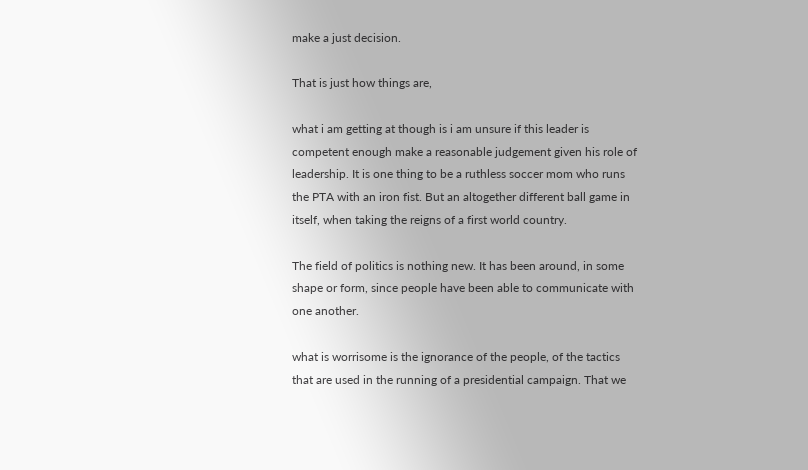make a just decision.

That is just how things are,

what i am getting at though is i am unsure if this leader is competent enough make a reasonable judgement given his role of leadership. It is one thing to be a ruthless soccer mom who runs the PTA with an iron fist. But an altogether different ball game in itself, when taking the reigns of a first world country.

The field of politics is nothing new. It has been around, in some shape or form, since people have been able to communicate with one another.

what is worrisome is the ignorance of the people, of the tactics that are used in the running of a presidential campaign. That we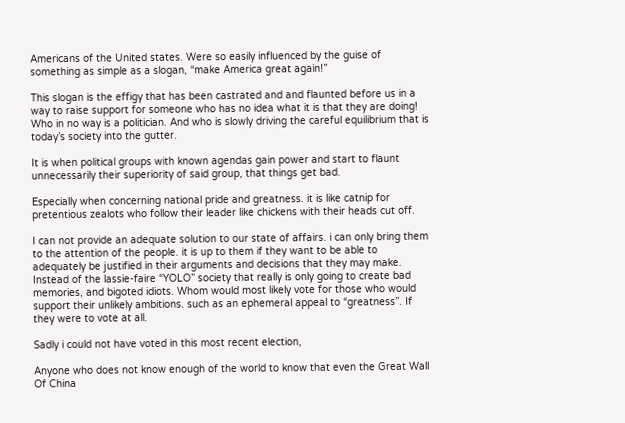Americans of the United states. Were so easily influenced by the guise of something as simple as a slogan, “make America great again!”

This slogan is the effigy that has been castrated and and flaunted before us in a way to raise support for someone who has no idea what it is that they are doing! Who in no way is a politician. And who is slowly driving the careful equilibrium that is today’s society into the gutter.

It is when political groups with known agendas gain power and start to flaunt unnecessarily their superiority of said group, that things get bad.

Especially when concerning national pride and greatness. it is like catnip for pretentious zealots who follow their leader like chickens with their heads cut off.

I can not provide an adequate solution to our state of affairs. i can only bring them to the attention of the people. it is up to them if they want to be able to adequately be justified in their arguments and decisions that they may make. Instead of the lassie-faire “YOLO” society that really is only going to create bad memories, and bigoted idiots. Whom would most likely vote for those who would support their unlikely ambitions. such as an ephemeral appeal to “greatness”. If they were to vote at all.

Sadly i could not have voted in this most recent election,

Anyone who does not know enough of the world to know that even the Great Wall Of China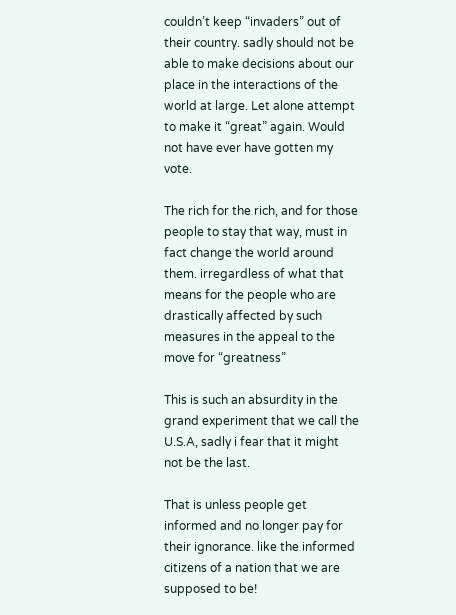couldn’t keep “invaders” out of their country. sadly should not be able to make decisions about our place in the interactions of the world at large. Let alone attempt to make it “great” again. Would not have ever have gotten my vote.

The rich for the rich, and for those people to stay that way, must in fact change the world around them. irregardless of what that means for the people who are drastically affected by such measures in the appeal to the move for “greatness”

This is such an absurdity in the grand experiment that we call the U.S.A, sadly i fear that it might not be the last.

That is unless people get informed and no longer pay for their ignorance. like the informed citizens of a nation that we are supposed to be!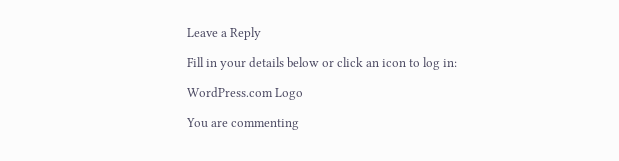Leave a Reply

Fill in your details below or click an icon to log in:

WordPress.com Logo

You are commenting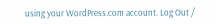using your WordPress.com account. Log Out /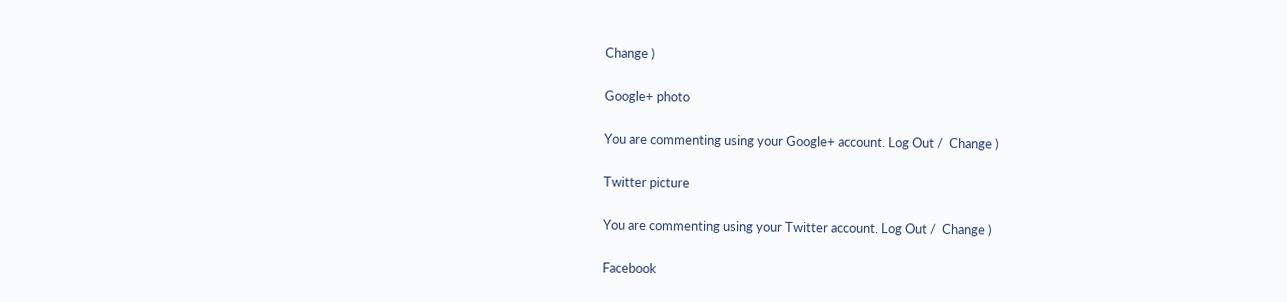Change )

Google+ photo

You are commenting using your Google+ account. Log Out /  Change )

Twitter picture

You are commenting using your Twitter account. Log Out /  Change )

Facebook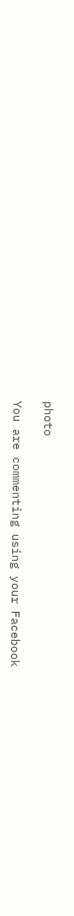photo

You are commenting using your Facebook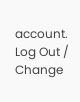account. Log Out /  Change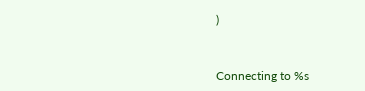)


Connecting to %s